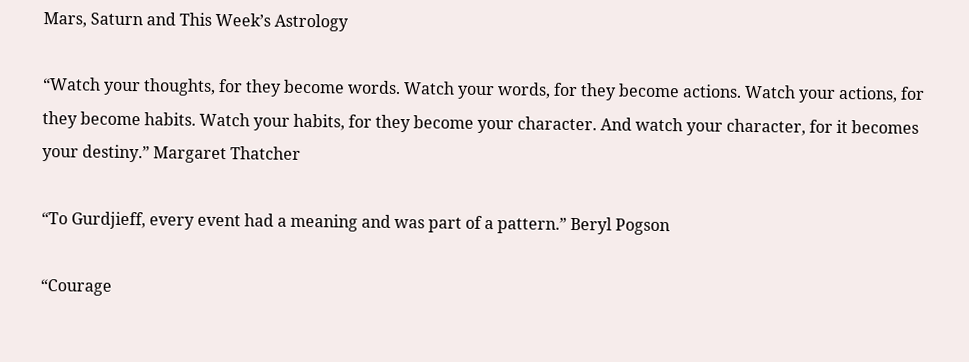Mars, Saturn and This Week’s Astrology

“Watch your thoughts, for they become words. Watch your words, for they become actions. Watch your actions, for they become habits. Watch your habits, for they become your character. And watch your character, for it becomes your destiny.” Margaret Thatcher

“To Gurdjieff, every event had a meaning and was part of a pattern.” Beryl Pogson

“Courage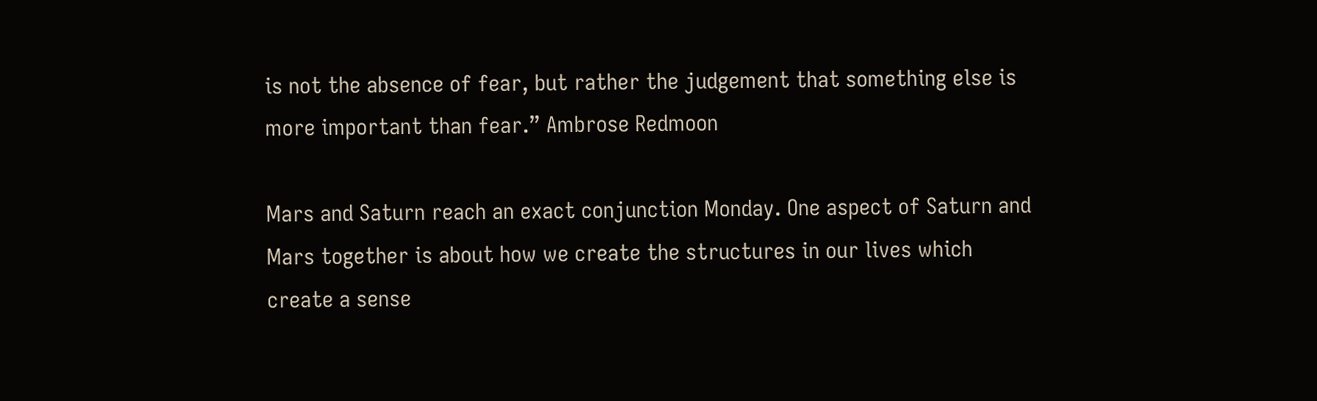is not the absence of fear, but rather the judgement that something else is more important than fear.” Ambrose Redmoon

Mars and Saturn reach an exact conjunction Monday. One aspect of Saturn and Mars together is about how we create the structures in our lives which create a sense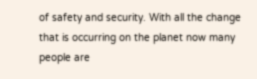of safety and security. With all the change that is occurring on the planet now many people are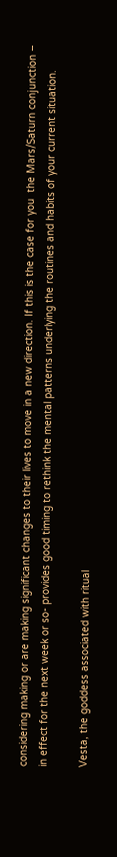considering making or are making significant changes to their lives to move in a new direction. If this is the case for you  the Mars/Saturn conjunction – in effect for the next week or so- provides good timing to rethink the mental patterns underlying the routines and habits of your current situation.

Vesta, the goddess associated with ritual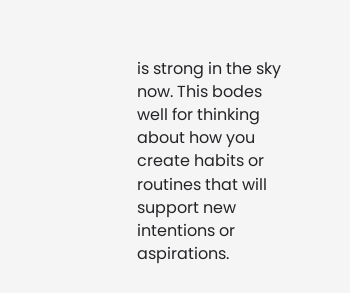is strong in the sky now. This bodes well for thinking about how you create habits or routines that will support new intentions or aspirations.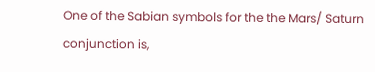One of the Sabian symbols for the the Mars/ Saturn conjunction is,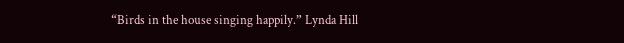“Birds in the house singing happily.” Lynda Hill